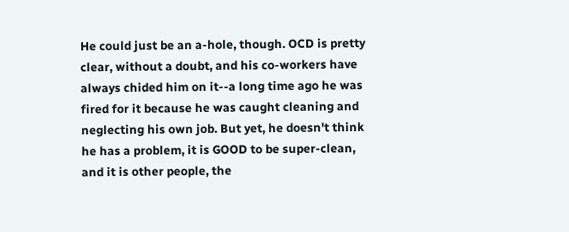He could just be an a-hole, though. OCD is pretty clear, without a doubt, and his co-workers have always chided him on it--a long time ago he was fired for it because he was caught cleaning and neglecting his own job. But yet, he doesn't think he has a problem, it is GOOD to be super-clean, and it is other people, the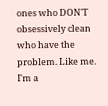ones who DON'T obsessively clean who have the problem. Like me. I'm a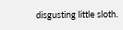disgusting little sloth.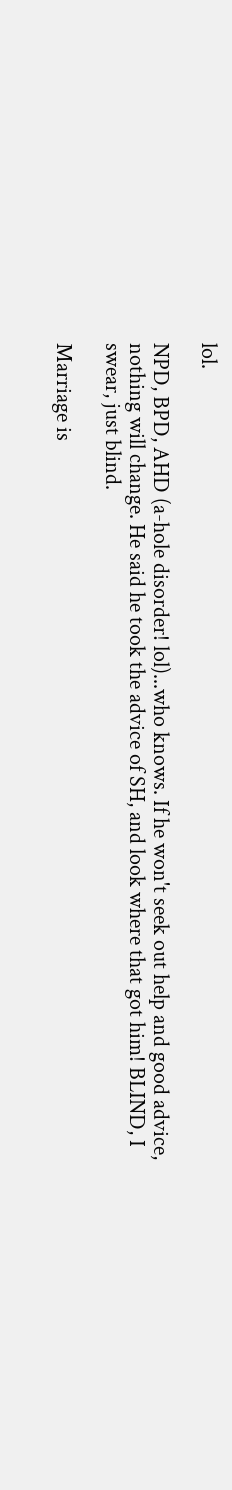lol.

NPD, BPD, AHD (a-hole disorder! lol)...who knows. If he won't seek out help and good advice, nothing will change. He said he took the advice of SH, and look where that got him! BLIND, I swear, just blind.

Marriage is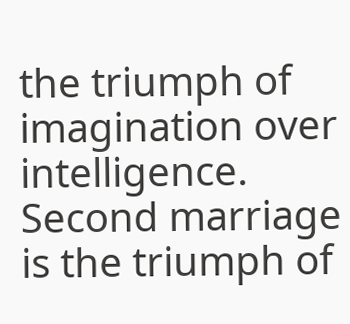the triumph of imagination over intelligence. Second marriage is the triumph of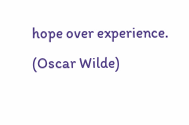hope over experience.
(Oscar Wilde)